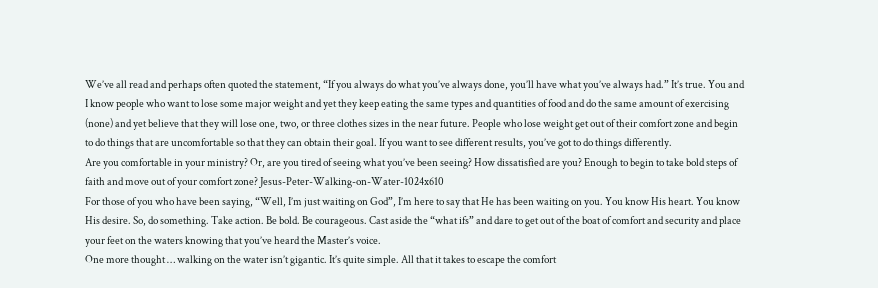We’ve all read and perhaps often quoted the statement, “If you always do what you’ve always done, you’ll have what you’ve always had.” It’s true. You and I know people who want to lose some major weight and yet they keep eating the same types and quantities of food and do the same amount of exercising (none) and yet believe that they will lose one, two, or three clothes sizes in the near future. People who lose weight get out of their comfort zone and begin to do things that are uncomfortable so that they can obtain their goal. If you want to see different results, you’ve got to do things differently.
Are you comfortable in your ministry? Or, are you tired of seeing what you’ve been seeing? How dissatisfied are you? Enough to begin to take bold steps of faith and move out of your comfort zone? Jesus-Peter-Walking-on-Water-1024x610
For those of you who have been saying, “Well, I’m just waiting on God”, I’m here to say that He has been waiting on you. You know His heart. You know His desire. So, do something. Take action. Be bold. Be courageous. Cast aside the “what ifs” and dare to get out of the boat of comfort and security and place your feet on the waters knowing that you’ve heard the Master’s voice.
One more thought … walking on the water isn’t gigantic. It’s quite simple. All that it takes to escape the comfort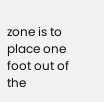zone is to place one foot out of the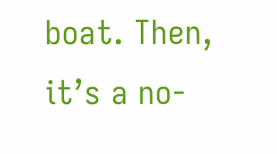boat. Then, it’s a no-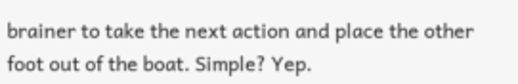brainer to take the next action and place the other foot out of the boat. Simple? Yep.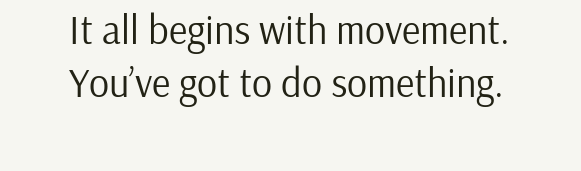It all begins with movement. You’ve got to do something.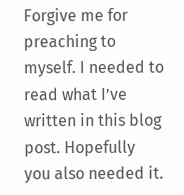Forgive me for preaching to myself. I needed to read what I’ve written in this blog post. Hopefully you also needed it.